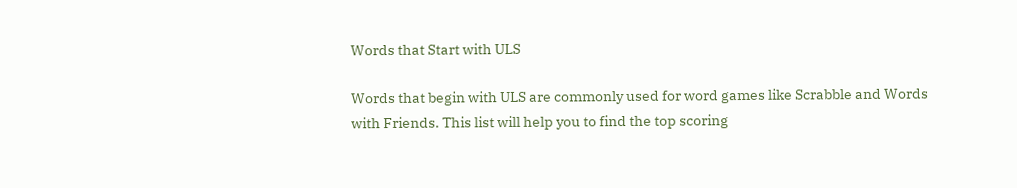Words that Start with ULS

Words that begin with ULS are commonly used for word games like Scrabble and Words with Friends. This list will help you to find the top scoring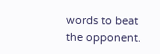words to beat the opponent.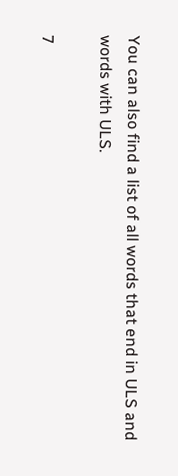You can also find a list of all words that end in ULS and words with ULS.

7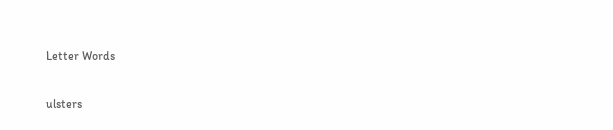Letter Words

ulsters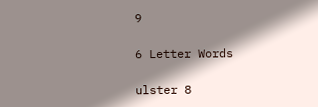9

6 Letter Words

ulster 8